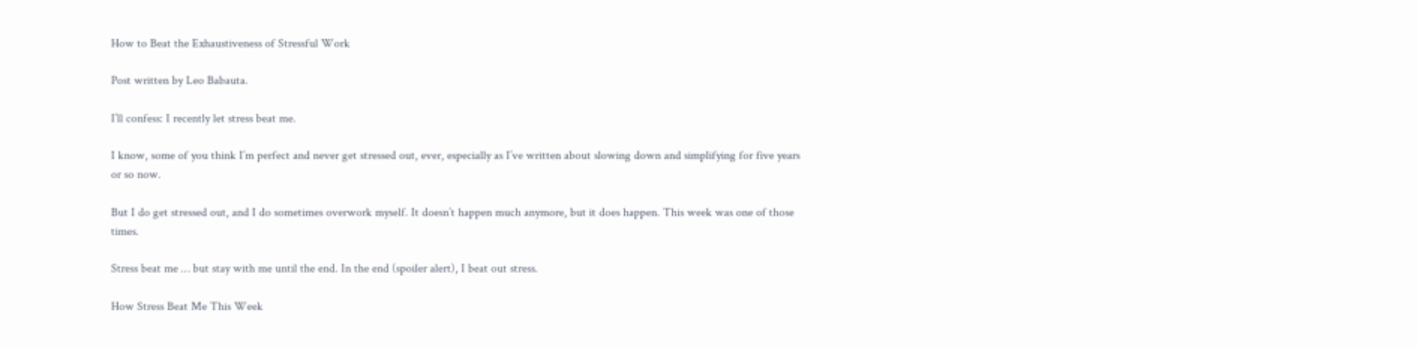How to Beat the Exhaustiveness of Stressful Work

Post written by Leo Babauta.

I’ll confess: I recently let stress beat me.

I know, some of you think I’m perfect and never get stressed out, ever, especially as I’ve written about slowing down and simplifying for five years or so now.

But I do get stressed out, and I do sometimes overwork myself. It doesn’t happen much anymore, but it does happen. This week was one of those times.

Stress beat me … but stay with me until the end. In the end (spoiler alert), I beat out stress.

How Stress Beat Me This Week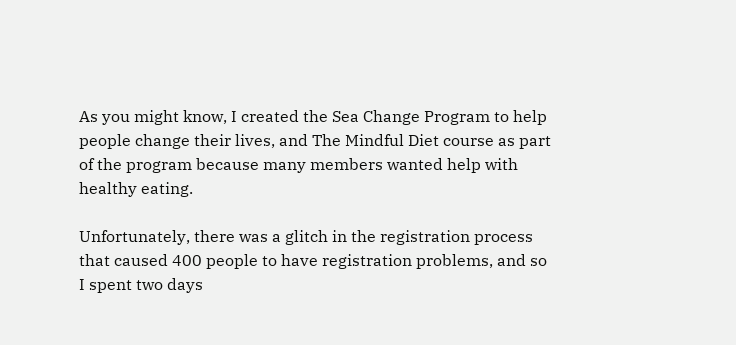As you might know, I created the Sea Change Program to help people change their lives, and The Mindful Diet course as part of the program because many members wanted help with healthy eating.

Unfortunately, there was a glitch in the registration process that caused 400 people to have registration problems, and so I spent two days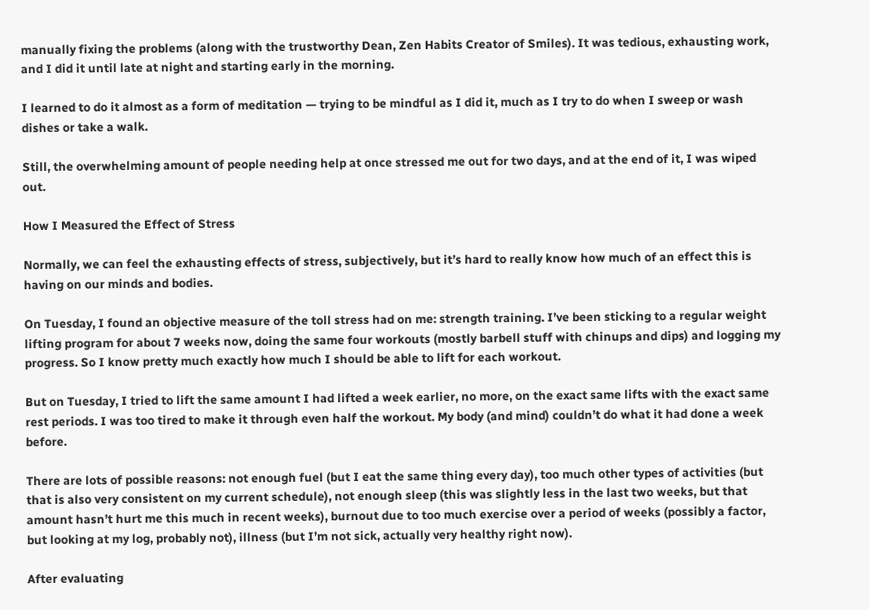manually fixing the problems (along with the trustworthy Dean, Zen Habits Creator of Smiles). It was tedious, exhausting work, and I did it until late at night and starting early in the morning.

I learned to do it almost as a form of meditation — trying to be mindful as I did it, much as I try to do when I sweep or wash dishes or take a walk.

Still, the overwhelming amount of people needing help at once stressed me out for two days, and at the end of it, I was wiped out.

How I Measured the Effect of Stress

Normally, we can feel the exhausting effects of stress, subjectively, but it’s hard to really know how much of an effect this is having on our minds and bodies.

On Tuesday, I found an objective measure of the toll stress had on me: strength training. I’ve been sticking to a regular weight lifting program for about 7 weeks now, doing the same four workouts (mostly barbell stuff with chinups and dips) and logging my progress. So I know pretty much exactly how much I should be able to lift for each workout.

But on Tuesday, I tried to lift the same amount I had lifted a week earlier, no more, on the exact same lifts with the exact same rest periods. I was too tired to make it through even half the workout. My body (and mind) couldn’t do what it had done a week before.

There are lots of possible reasons: not enough fuel (but I eat the same thing every day), too much other types of activities (but that is also very consistent on my current schedule), not enough sleep (this was slightly less in the last two weeks, but that amount hasn’t hurt me this much in recent weeks), burnout due to too much exercise over a period of weeks (possibly a factor, but looking at my log, probably not), illness (but I’m not sick, actually very healthy right now).

After evaluating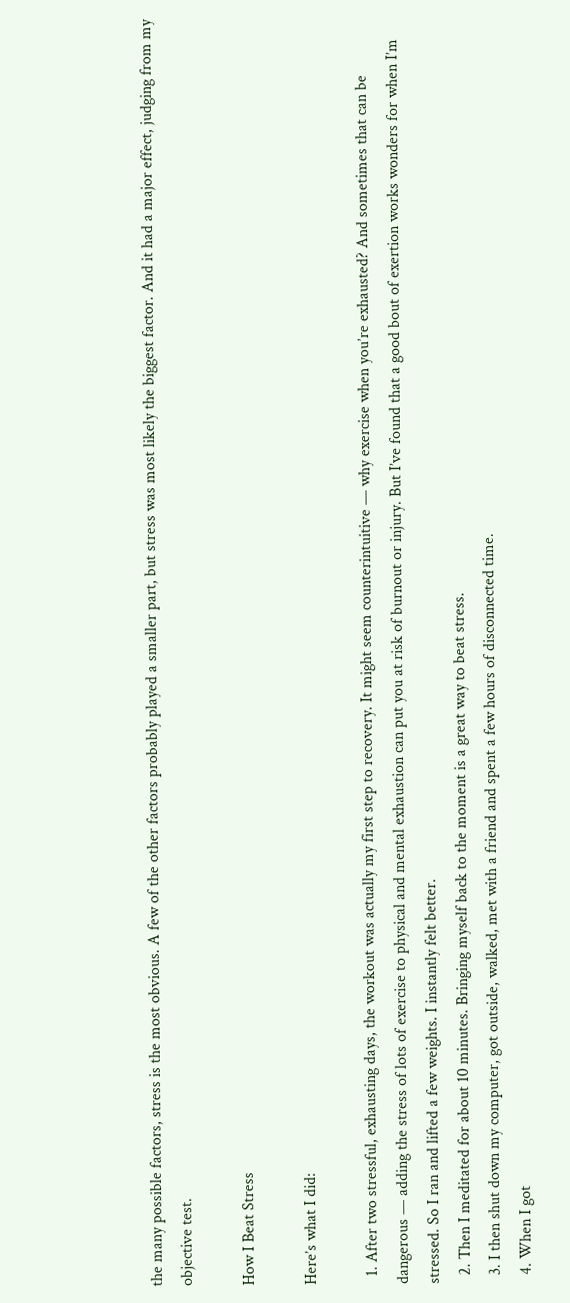the many possible factors, stress is the most obvious. A few of the other factors probably played a smaller part, but stress was most likely the biggest factor. And it had a major effect, judging from my objective test.

How I Beat Stress

Here’s what I did:

  1. After two stressful, exhausting days, the workout was actually my first step to recovery. It might seem counterintuitive — why exercise when you’re exhausted? And sometimes that can be dangerous — adding the stress of lots of exercise to physical and mental exhaustion can put you at risk of burnout or injury. But I’ve found that a good bout of exertion works wonders for when I’m stressed. So I ran and lifted a few weights. I instantly felt better.
  2. Then I meditated for about 10 minutes. Bringing myself back to the moment is a great way to beat stress.
  3. I then shut down my computer, got outside, walked, met with a friend and spent a few hours of disconnected time.
  4. When I got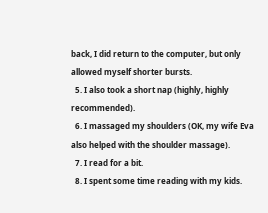back, I did return to the computer, but only allowed myself shorter bursts.
  5. I also took a short nap (highly, highly recommended).
  6. I massaged my shoulders (OK, my wife Eva also helped with the shoulder massage).
  7. I read for a bit.
  8. I spent some time reading with my kids.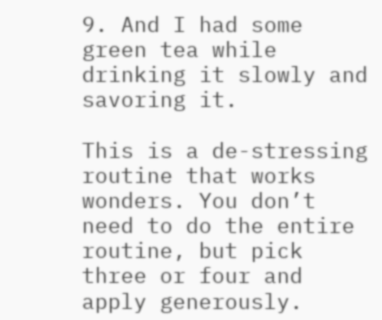9. And I had some green tea while drinking it slowly and savoring it.

This is a de-stressing routine that works wonders. You don’t need to do the entire routine, but pick three or four and apply generously.